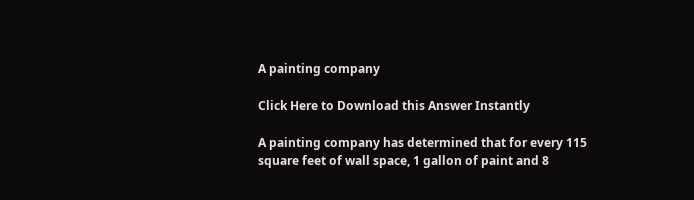A painting company

Click Here to Download this Answer Instantly

A painting company has determined that for every 115 square feet of wall space, 1 gallon of paint and 8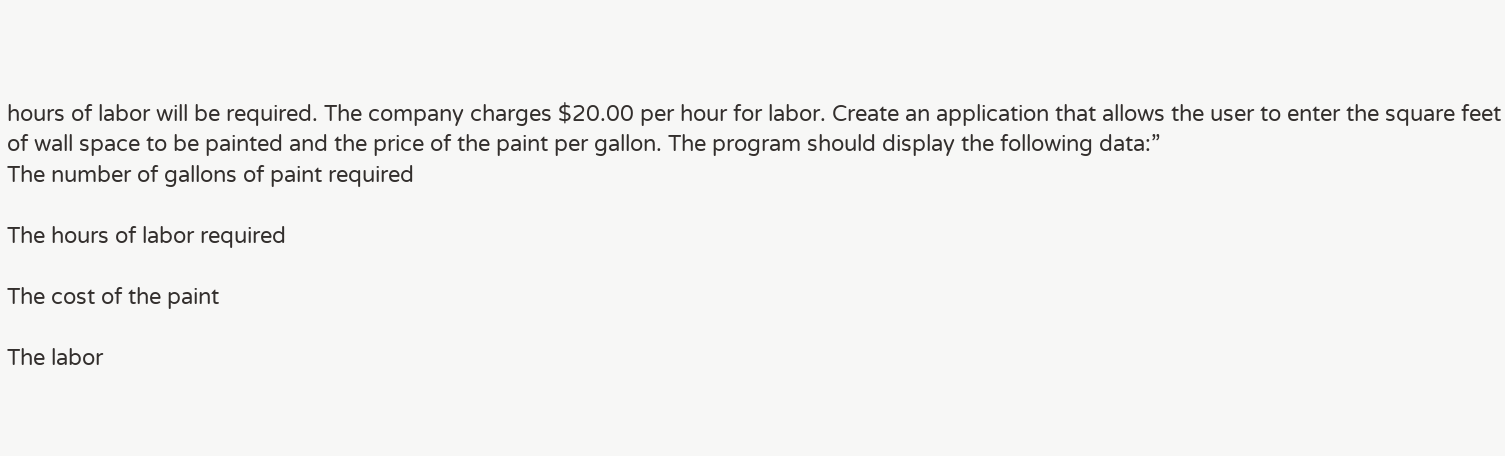hours of labor will be required. The company charges $20.00 per hour for labor. Create an application that allows the user to enter the square feet of wall space to be painted and the price of the paint per gallon. The program should display the following data:”
The number of gallons of paint required

The hours of labor required

The cost of the paint

The labor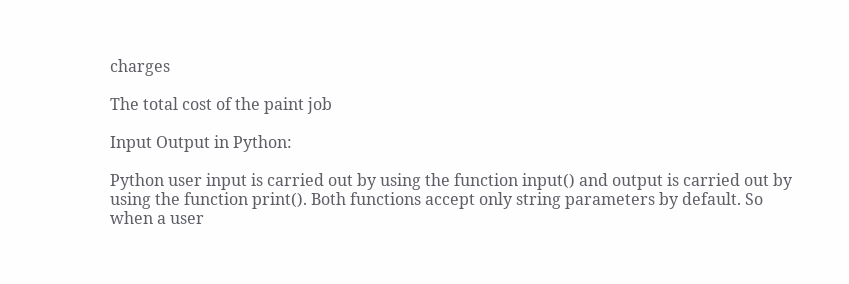charges

The total cost of the paint job

Input Output in Python:

Python user input is carried out by using the function input() and output is carried out by using the function print(). Both functions accept only string parameters by default. So when a user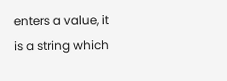enters a value, it is a string which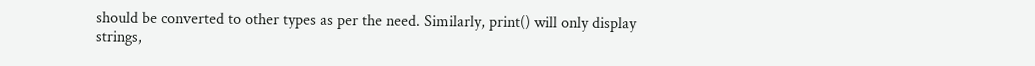should be converted to other types as per the need. Similarly, print() will only display strings,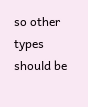so other types should be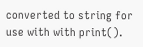converted to string for use with with print().